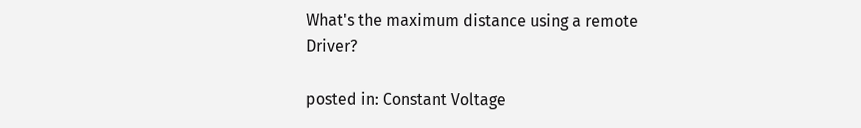What's the maximum distance using a remote Driver?

posted in: Constant Voltage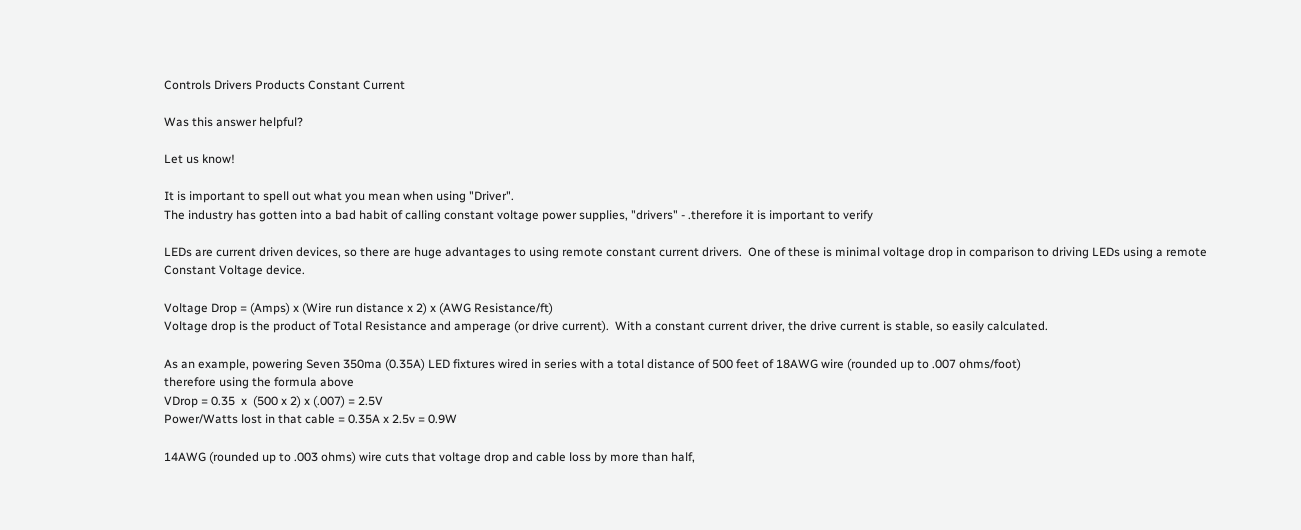Controls Drivers Products Constant Current

Was this answer helpful?

Let us know!

It is important to spell out what you mean when using "Driver".
The industry has gotten into a bad habit of calling constant voltage power supplies, "drivers" - .therefore it is important to verify

LEDs are current driven devices, so there are huge advantages to using remote constant current drivers.  One of these is minimal voltage drop in comparison to driving LEDs using a remote Constant Voltage device.

Voltage Drop = (Amps) x (Wire run distance x 2) x (AWG Resistance/ft)
Voltage drop is the product of Total Resistance and amperage (or drive current).  With a constant current driver, the drive current is stable, so easily calculated.

As an example, powering Seven 350ma (0.35A) LED fixtures wired in series with a total distance of 500 feet of 18AWG wire (rounded up to .007 ohms/foot)
therefore using the formula above
VDrop = 0.35  x  (500 x 2) x (.007) = 2.5V
Power/Watts lost in that cable = 0.35A x 2.5v = 0.9W

14AWG (rounded up to .003 ohms) wire cuts that voltage drop and cable loss by more than half,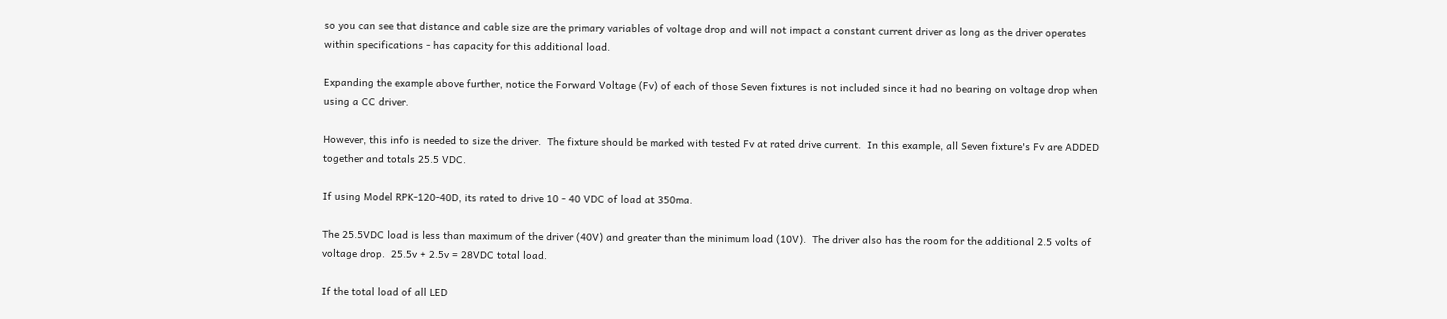so you can see that distance and cable size are the primary variables of voltage drop and will not impact a constant current driver as long as the driver operates within specifications - has capacity for this additional load.

Expanding the example above further, notice the Forward Voltage (Fv) of each of those Seven fixtures is not included since it had no bearing on voltage drop when using a CC driver.

However, this info is needed to size the driver.  The fixture should be marked with tested Fv at rated drive current.  In this example, all Seven fixture's Fv are ADDED together and totals 25.5 VDC.

If using Model RPK-120-40D, its rated to drive 10 - 40 VDC of load at 350ma.

The 25.5VDC load is less than maximum of the driver (40V) and greater than the minimum load (10V).  The driver also has the room for the additional 2.5 volts of voltage drop.  25.5v + 2.5v = 28VDC total load.

If the total load of all LED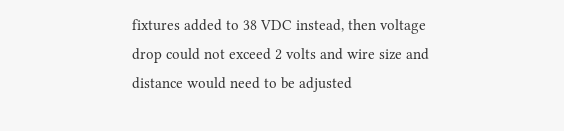fixtures added to 38 VDC instead, then voltage drop could not exceed 2 volts and wire size and distance would need to be adjusted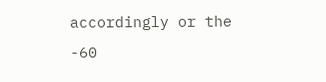accordingly or the -60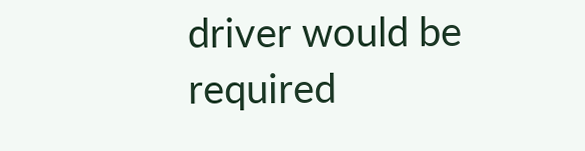driver would be required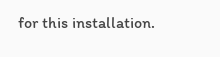for this installation.